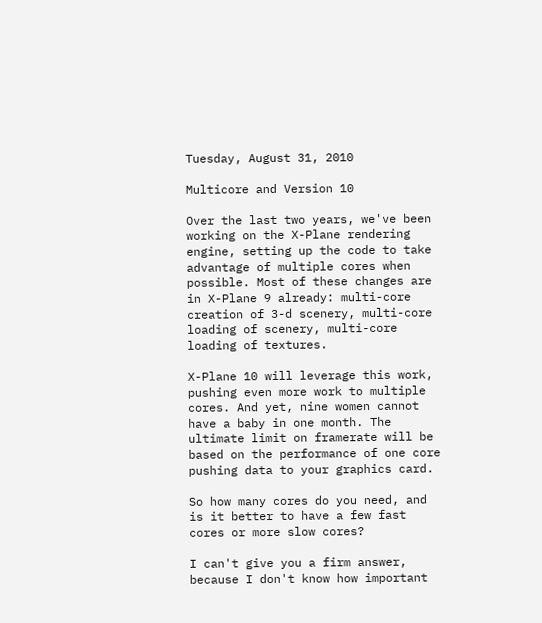Tuesday, August 31, 2010

Multicore and Version 10

Over the last two years, we've been working on the X-Plane rendering engine, setting up the code to take advantage of multiple cores when possible. Most of these changes are in X-Plane 9 already: multi-core creation of 3-d scenery, multi-core loading of scenery, multi-core loading of textures.

X-Plane 10 will leverage this work, pushing even more work to multiple cores. And yet, nine women cannot have a baby in one month. The ultimate limit on framerate will be based on the performance of one core pushing data to your graphics card.

So how many cores do you need, and is it better to have a few fast cores or more slow cores?

I can't give you a firm answer, because I don't know how important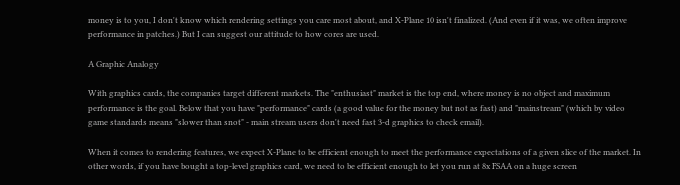money is to you, I don't know which rendering settings you care most about, and X-Plane 10 isn't finalized. (And even if it was, we often improve performance in patches.) But I can suggest our attitude to how cores are used.

A Graphic Analogy

With graphics cards, the companies target different markets. The "enthusiast" market is the top end, where money is no object and maximum performance is the goal. Below that you have "performance" cards (a good value for the money but not as fast) and "mainstream" (which by video game standards means "slower than snot" - main stream users don't need fast 3-d graphics to check email).

When it comes to rendering features, we expect X-Plane to be efficient enough to meet the performance expectations of a given slice of the market. In other words, if you have bought a top-level graphics card, we need to be efficient enough to let you run at 8x FSAA on a huge screen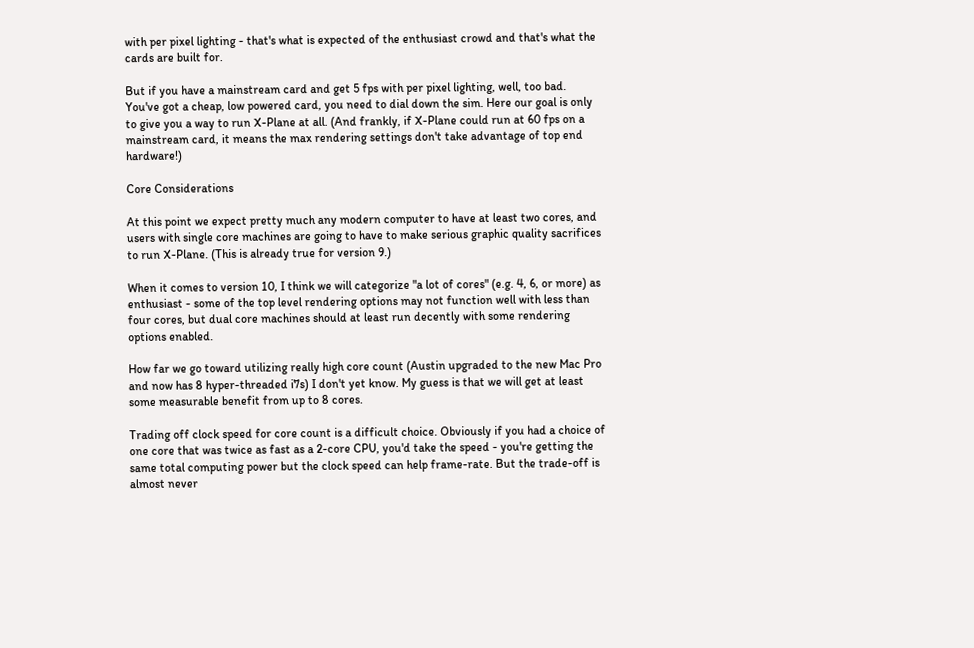with per pixel lighting - that's what is expected of the enthusiast crowd and that's what the cards are built for.

But if you have a mainstream card and get 5 fps with per pixel lighting, well, too bad. You've got a cheap, low powered card, you need to dial down the sim. Here our goal is only to give you a way to run X-Plane at all. (And frankly, if X-Plane could run at 60 fps on a mainstream card, it means the max rendering settings don't take advantage of top end hardware!)

Core Considerations

At this point we expect pretty much any modern computer to have at least two cores, and users with single core machines are going to have to make serious graphic quality sacrifices to run X-Plane. (This is already true for version 9.)

When it comes to version 10, I think we will categorize "a lot of cores" (e.g. 4, 6, or more) as enthusiast - some of the top level rendering options may not function well with less than four cores, but dual core machines should at least run decently with some rendering options enabled.

How far we go toward utilizing really high core count (Austin upgraded to the new Mac Pro and now has 8 hyper-threaded i7s) I don't yet know. My guess is that we will get at least some measurable benefit from up to 8 cores.

Trading off clock speed for core count is a difficult choice. Obviously if you had a choice of one core that was twice as fast as a 2-core CPU, you'd take the speed - you're getting the same total computing power but the clock speed can help frame-rate. But the trade-off is almost never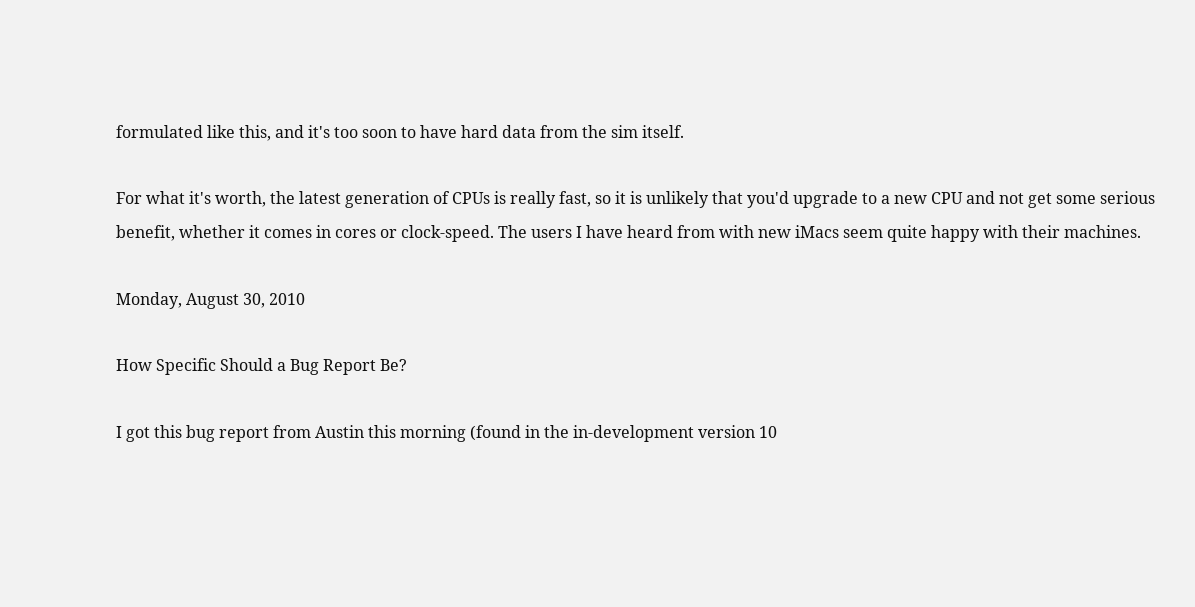formulated like this, and it's too soon to have hard data from the sim itself.

For what it's worth, the latest generation of CPUs is really fast, so it is unlikely that you'd upgrade to a new CPU and not get some serious benefit, whether it comes in cores or clock-speed. The users I have heard from with new iMacs seem quite happy with their machines.

Monday, August 30, 2010

How Specific Should a Bug Report Be?

I got this bug report from Austin this morning (found in the in-development version 10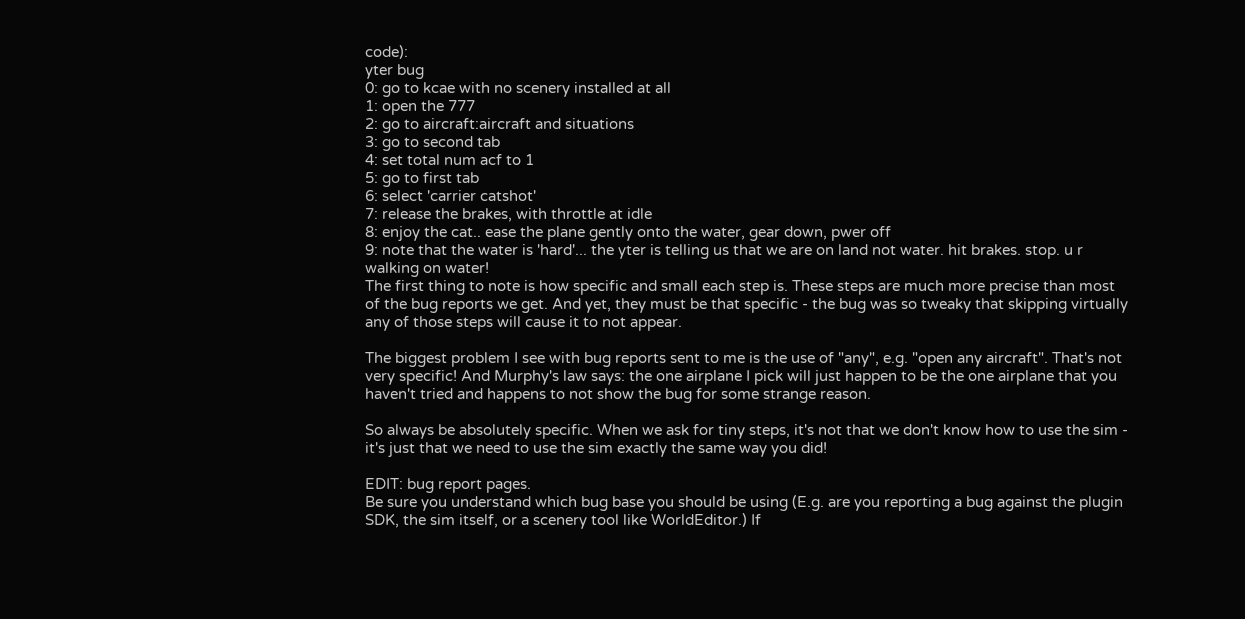code):
yter bug
0: go to kcae with no scenery installed at all
1: open the 777
2: go to aircraft:aircraft and situations
3: go to second tab
4: set total num acf to 1
5: go to first tab
6: select 'carrier catshot'
7: release the brakes, with throttle at idle
8: enjoy the cat.. ease the plane gently onto the water, gear down, pwer off
9: note that the water is 'hard'... the yter is telling us that we are on land not water. hit brakes. stop. u r walking on water!
The first thing to note is how specific and small each step is. These steps are much more precise than most of the bug reports we get. And yet, they must be that specific - the bug was so tweaky that skipping virtually any of those steps will cause it to not appear.

The biggest problem I see with bug reports sent to me is the use of "any", e.g. "open any aircraft". That's not very specific! And Murphy's law says: the one airplane I pick will just happen to be the one airplane that you haven't tried and happens to not show the bug for some strange reason.

So always be absolutely specific. When we ask for tiny steps, it's not that we don't know how to use the sim - it's just that we need to use the sim exactly the same way you did!

EDIT: bug report pages.
Be sure you understand which bug base you should be using (E.g. are you reporting a bug against the plugin SDK, the sim itself, or a scenery tool like WorldEditor.) If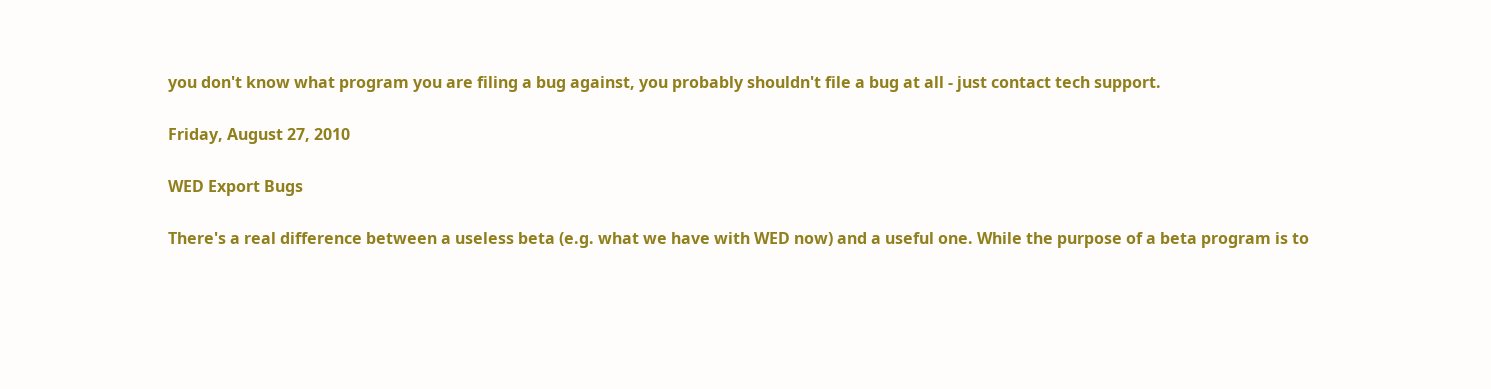you don't know what program you are filing a bug against, you probably shouldn't file a bug at all - just contact tech support.

Friday, August 27, 2010

WED Export Bugs

There's a real difference between a useless beta (e.g. what we have with WED now) and a useful one. While the purpose of a beta program is to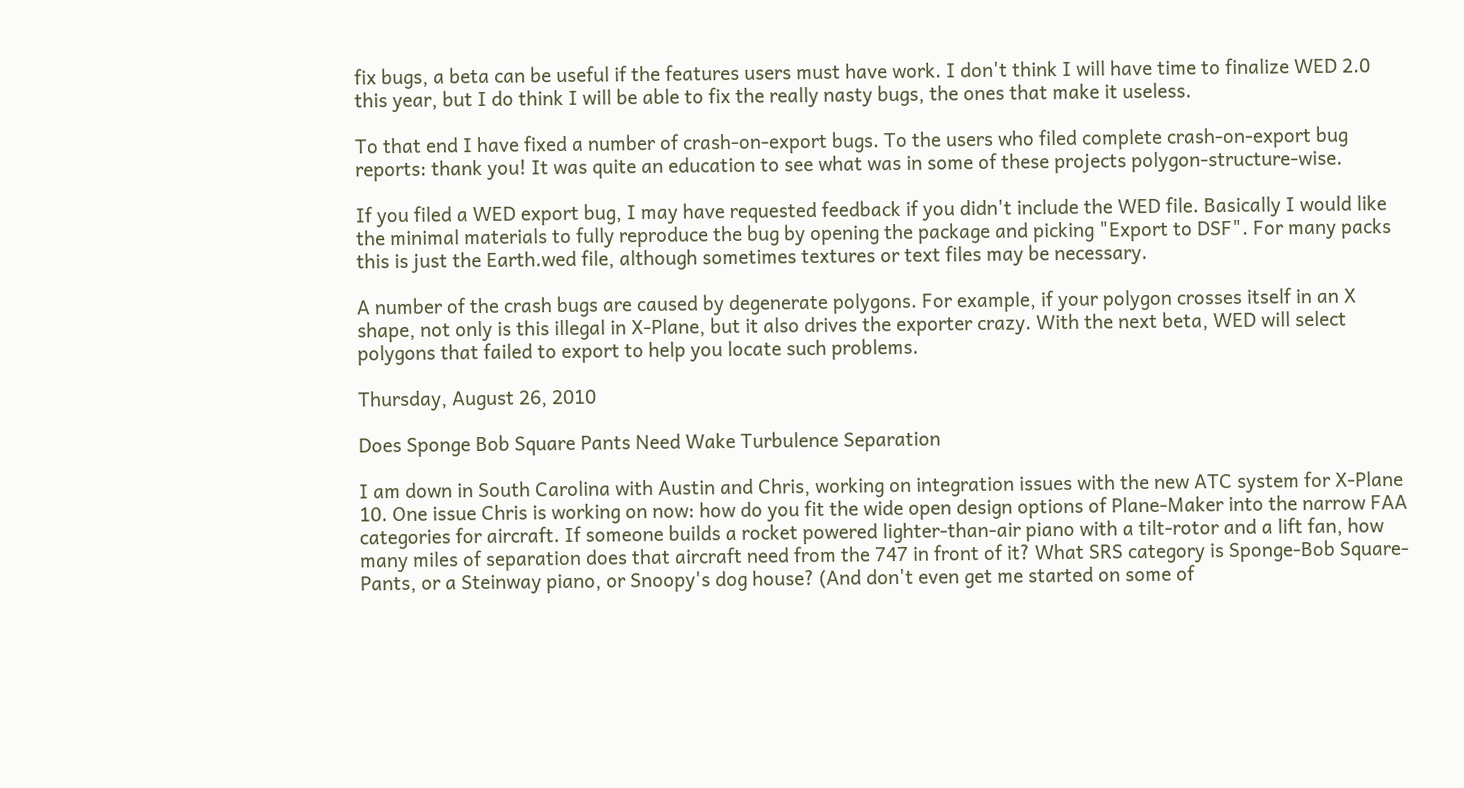fix bugs, a beta can be useful if the features users must have work. I don't think I will have time to finalize WED 2.0 this year, but I do think I will be able to fix the really nasty bugs, the ones that make it useless.

To that end I have fixed a number of crash-on-export bugs. To the users who filed complete crash-on-export bug reports: thank you! It was quite an education to see what was in some of these projects polygon-structure-wise.

If you filed a WED export bug, I may have requested feedback if you didn't include the WED file. Basically I would like the minimal materials to fully reproduce the bug by opening the package and picking "Export to DSF". For many packs this is just the Earth.wed file, although sometimes textures or text files may be necessary.

A number of the crash bugs are caused by degenerate polygons. For example, if your polygon crosses itself in an X shape, not only is this illegal in X-Plane, but it also drives the exporter crazy. With the next beta, WED will select polygons that failed to export to help you locate such problems.

Thursday, August 26, 2010

Does Sponge Bob Square Pants Need Wake Turbulence Separation

I am down in South Carolina with Austin and Chris, working on integration issues with the new ATC system for X-Plane 10. One issue Chris is working on now: how do you fit the wide open design options of Plane-Maker into the narrow FAA categories for aircraft. If someone builds a rocket powered lighter-than-air piano with a tilt-rotor and a lift fan, how many miles of separation does that aircraft need from the 747 in front of it? What SRS category is Sponge-Bob Square-Pants, or a Steinway piano, or Snoopy's dog house? (And don't even get me started on some of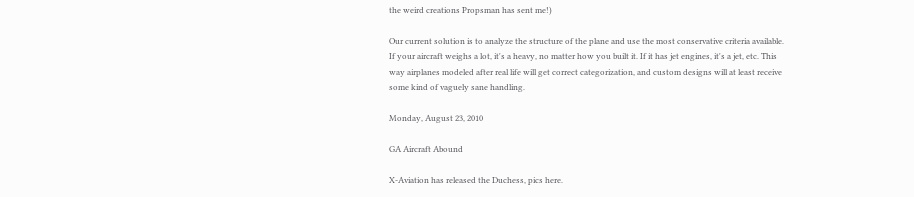the weird creations Propsman has sent me!)

Our current solution is to analyze the structure of the plane and use the most conservative criteria available. If your aircraft weighs a lot, it's a heavy, no matter how you built it. If it has jet engines, it's a jet, etc. This way airplanes modeled after real life will get correct categorization, and custom designs will at least receive some kind of vaguely sane handling.

Monday, August 23, 2010

GA Aircraft Abound

X-Aviation has released the Duchess, pics here.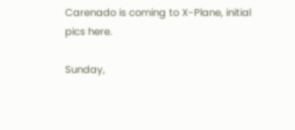Carenado is coming to X-Plane, initial pics here.

Sunday,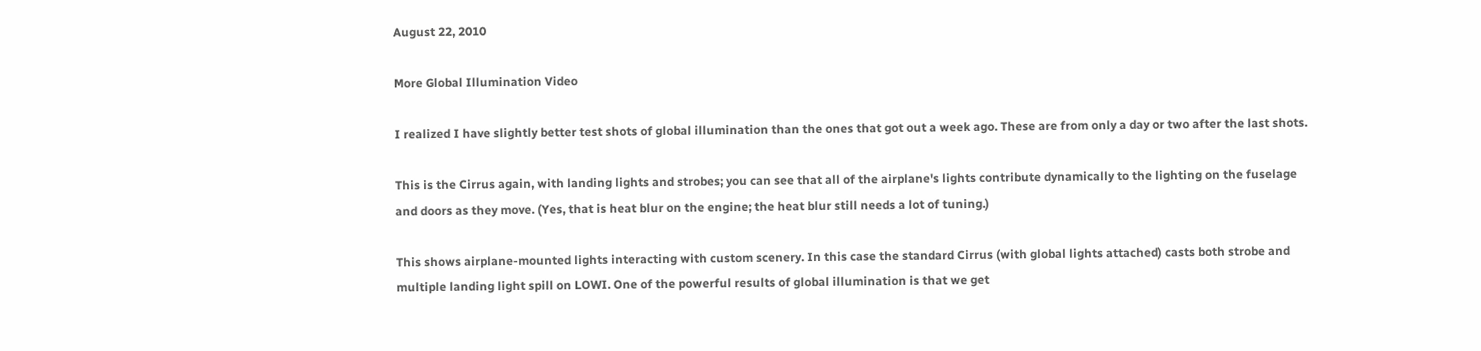August 22, 2010

More Global Illumination Video

I realized I have slightly better test shots of global illumination than the ones that got out a week ago. These are from only a day or two after the last shots.

This is the Cirrus again, with landing lights and strobes; you can see that all of the airplane's lights contribute dynamically to the lighting on the fuselage and doors as they move. (Yes, that is heat blur on the engine; the heat blur still needs a lot of tuning.)

This shows airplane-mounted lights interacting with custom scenery. In this case the standard Cirrus (with global lights attached) casts both strobe and multiple landing light spill on LOWI. One of the powerful results of global illumination is that we get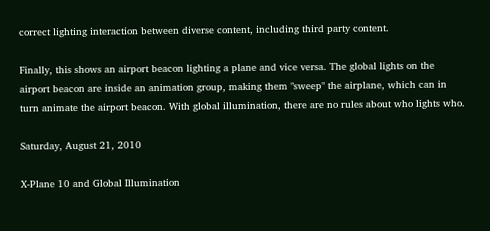correct lighting interaction between diverse content, including third party content.

Finally, this shows an airport beacon lighting a plane and vice versa. The global lights on the airport beacon are inside an animation group, making them "sweep" the airplane, which can in turn animate the airport beacon. With global illumination, there are no rules about who lights who.

Saturday, August 21, 2010

X-Plane 10 and Global Illumination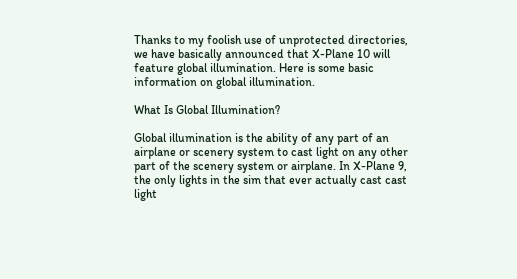Thanks to my foolish use of unprotected directories, we have basically announced that X-Plane 10 will feature global illumination. Here is some basic information on global illumination.

What Is Global Illumination?

Global illumination is the ability of any part of an airplane or scenery system to cast light on any other part of the scenery system or airplane. In X-Plane 9, the only lights in the sim that ever actually cast cast light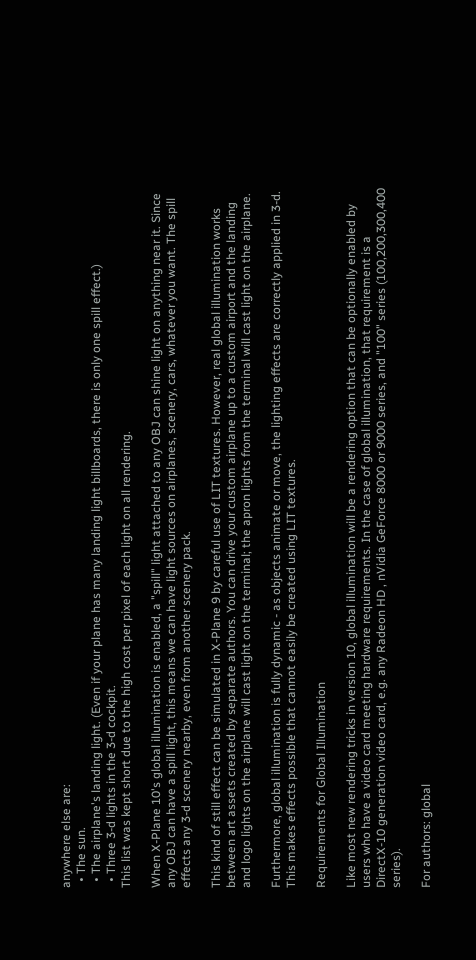anywhere else are:
  • The sun.
  • The airplane's landing light. (Even if your plane has many landing light billboards, there is only one spill effect.)
  • Three 3-d lights in the 3-d cockpit.
This list was kept short due to the high cost per pixel of each light on all rendering.

When X-Plane 10's global illumination is enabled, a "spill" light attached to any OBJ can shine light on anything near it. Since any OBJ can have a spill light, this means we can have light sources on airplanes, scenery, cars, whatever you want. The spill effects any 3-d scenery nearby, even from another scenery pack.

This kind of still effect can be simulated in X-Plane 9 by careful use of LIT textures. However, real global illumination works between art assets created by separate authors. You can drive your custom airplane up to a custom airport and the landing and logo lights on the airplane will cast light on the terminal; the apron lights from the terminal will cast light on the airplane.

Furthermore, global illumination is fully dynamic - as objects animate or move, the lighting effects are correctly applied in 3-d. This makes effects possible that cannot easily be created using LIT textures.

Requirements for Global Illumination

Like most new rendering tricks in version 10, global illumination will be a rendering option that can be optionally enabled by users who have a video card meeting hardware requirements. In the case of global illumination, that requirement is a DirectX-10 generation video card, e.g. any Radeon HD , nVidia GeForce 8000 or 9000 series, and "100" series (100,200,300,400 series).

For authors: global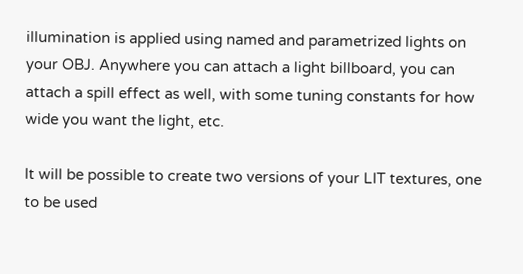illumination is applied using named and parametrized lights on your OBJ. Anywhere you can attach a light billboard, you can attach a spill effect as well, with some tuning constants for how wide you want the light, etc.

It will be possible to create two versions of your LIT textures, one to be used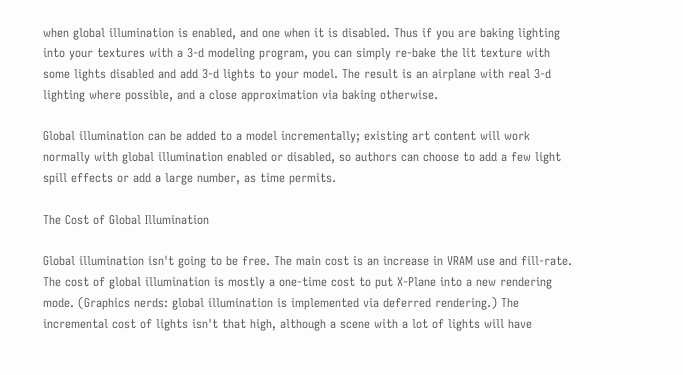when global illumination is enabled, and one when it is disabled. Thus if you are baking lighting into your textures with a 3-d modeling program, you can simply re-bake the lit texture with some lights disabled and add 3-d lights to your model. The result is an airplane with real 3-d lighting where possible, and a close approximation via baking otherwise.

Global illumination can be added to a model incrementally; existing art content will work normally with global illumination enabled or disabled, so authors can choose to add a few light spill effects or add a large number, as time permits.

The Cost of Global Illumination

Global illumination isn't going to be free. The main cost is an increase in VRAM use and fill-rate. The cost of global illumination is mostly a one-time cost to put X-Plane into a new rendering mode. (Graphics nerds: global illumination is implemented via deferred rendering.) The incremental cost of lights isn't that high, although a scene with a lot of lights will have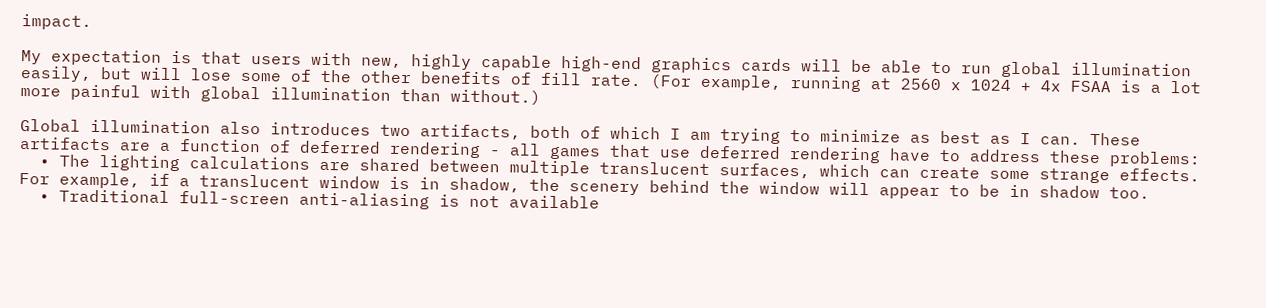impact.

My expectation is that users with new, highly capable high-end graphics cards will be able to run global illumination easily, but will lose some of the other benefits of fill rate. (For example, running at 2560 x 1024 + 4x FSAA is a lot more painful with global illumination than without.)

Global illumination also introduces two artifacts, both of which I am trying to minimize as best as I can. These artifacts are a function of deferred rendering - all games that use deferred rendering have to address these problems:
  • The lighting calculations are shared between multiple translucent surfaces, which can create some strange effects. For example, if a translucent window is in shadow, the scenery behind the window will appear to be in shadow too.
  • Traditional full-screen anti-aliasing is not available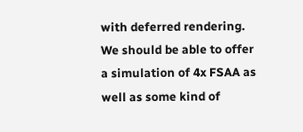with deferred rendering. We should be able to offer a simulation of 4x FSAA as well as some kind of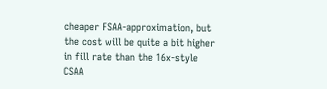cheaper FSAA-approximation, but the cost will be quite a bit higher in fill rate than the 16x-style CSAA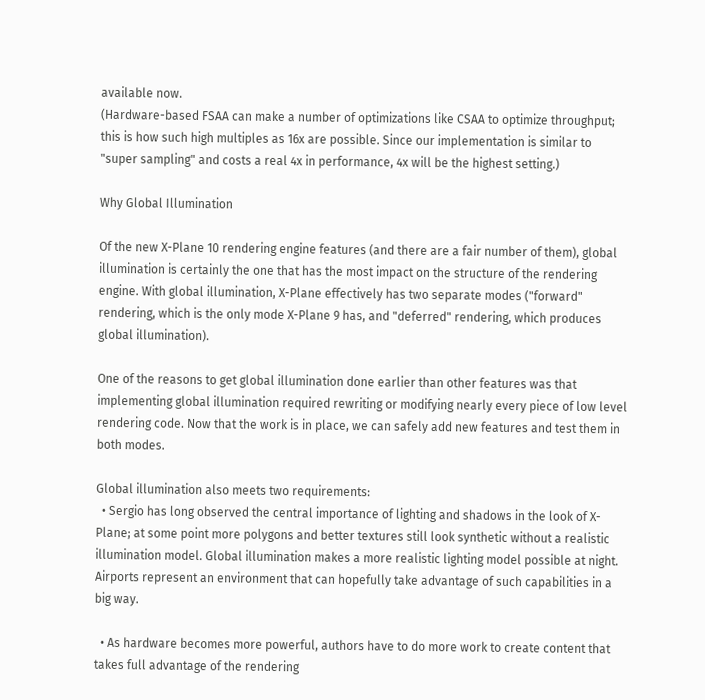available now.
(Hardware-based FSAA can make a number of optimizations like CSAA to optimize throughput; this is how such high multiples as 16x are possible. Since our implementation is similar to "super sampling" and costs a real 4x in performance, 4x will be the highest setting.)

Why Global Illumination

Of the new X-Plane 10 rendering engine features (and there are a fair number of them), global illumination is certainly the one that has the most impact on the structure of the rendering engine. With global illumination, X-Plane effectively has two separate modes ("forward" rendering, which is the only mode X-Plane 9 has, and "deferred" rendering, which produces global illumination).

One of the reasons to get global illumination done earlier than other features was that implementing global illumination required rewriting or modifying nearly every piece of low level rendering code. Now that the work is in place, we can safely add new features and test them in both modes.

Global illumination also meets two requirements:
  • Sergio has long observed the central importance of lighting and shadows in the look of X-Plane; at some point more polygons and better textures still look synthetic without a realistic illumination model. Global illumination makes a more realistic lighting model possible at night. Airports represent an environment that can hopefully take advantage of such capabilities in a big way.

  • As hardware becomes more powerful, authors have to do more work to create content that takes full advantage of the rendering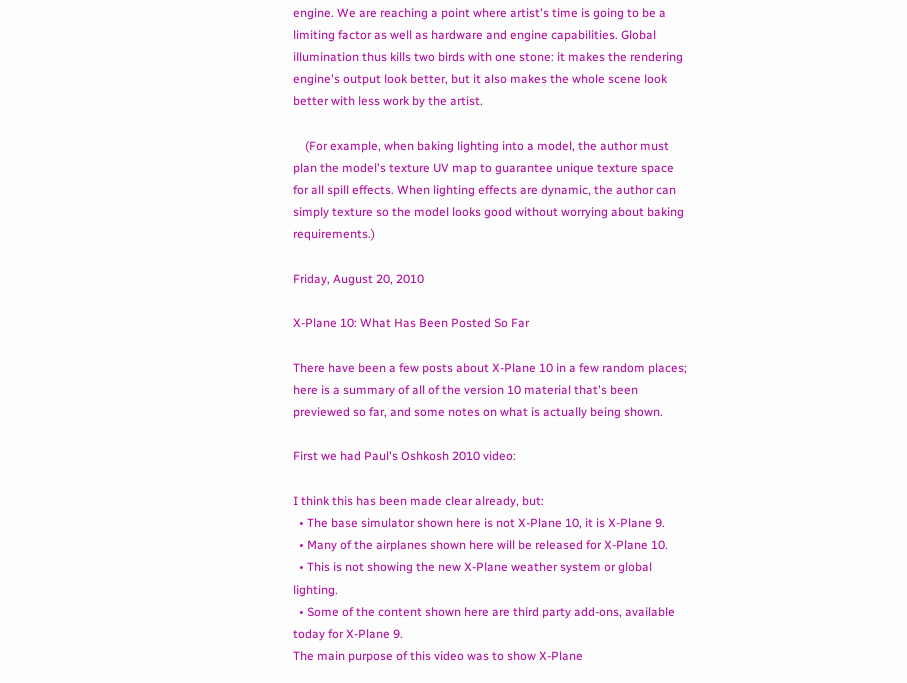engine. We are reaching a point where artist's time is going to be a limiting factor as well as hardware and engine capabilities. Global illumination thus kills two birds with one stone: it makes the rendering engine's output look better, but it also makes the whole scene look better with less work by the artist.

    (For example, when baking lighting into a model, the author must plan the model's texture UV map to guarantee unique texture space for all spill effects. When lighting effects are dynamic, the author can simply texture so the model looks good without worrying about baking requirements.)

Friday, August 20, 2010

X-Plane 10: What Has Been Posted So Far

There have been a few posts about X-Plane 10 in a few random places; here is a summary of all of the version 10 material that's been previewed so far, and some notes on what is actually being shown.

First we had Paul's Oshkosh 2010 video:

I think this has been made clear already, but:
  • The base simulator shown here is not X-Plane 10, it is X-Plane 9.
  • Many of the airplanes shown here will be released for X-Plane 10.
  • This is not showing the new X-Plane weather system or global lighting.
  • Some of the content shown here are third party add-ons, available today for X-Plane 9.
The main purpose of this video was to show X-Plane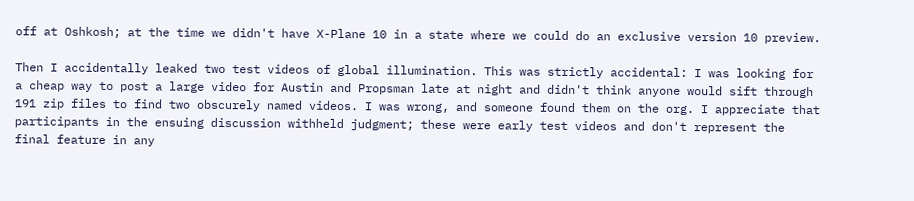off at Oshkosh; at the time we didn't have X-Plane 10 in a state where we could do an exclusive version 10 preview.

Then I accidentally leaked two test videos of global illumination. This was strictly accidental: I was looking for a cheap way to post a large video for Austin and Propsman late at night and didn't think anyone would sift through 191 zip files to find two obscurely named videos. I was wrong, and someone found them on the org. I appreciate that participants in the ensuing discussion withheld judgment; these were early test videos and don't represent the final feature in any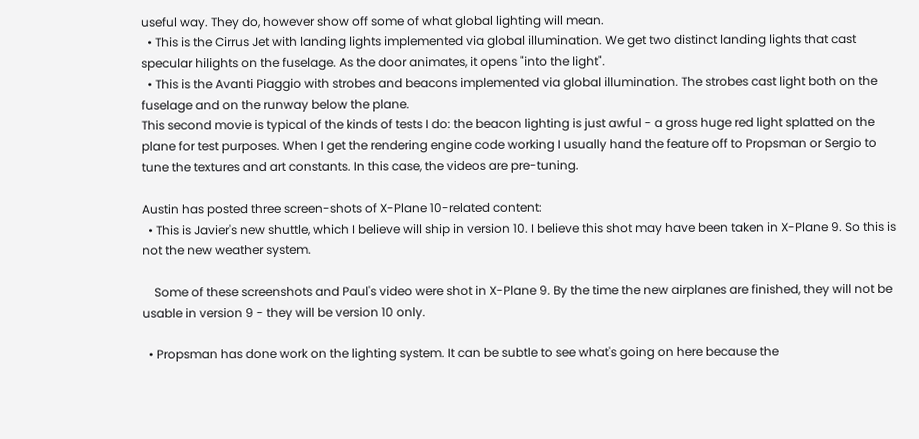useful way. They do, however show off some of what global lighting will mean.
  • This is the Cirrus Jet with landing lights implemented via global illumination. We get two distinct landing lights that cast specular hilights on the fuselage. As the door animates, it opens "into the light".
  • This is the Avanti Piaggio with strobes and beacons implemented via global illumination. The strobes cast light both on the fuselage and on the runway below the plane.
This second movie is typical of the kinds of tests I do: the beacon lighting is just awful - a gross huge red light splatted on the plane for test purposes. When I get the rendering engine code working I usually hand the feature off to Propsman or Sergio to tune the textures and art constants. In this case, the videos are pre-tuning.

Austin has posted three screen-shots of X-Plane 10-related content:
  • This is Javier's new shuttle, which I believe will ship in version 10. I believe this shot may have been taken in X-Plane 9. So this is not the new weather system.

    Some of these screenshots and Paul's video were shot in X-Plane 9. By the time the new airplanes are finished, they will not be usable in version 9 - they will be version 10 only.

  • Propsman has done work on the lighting system. It can be subtle to see what's going on here because the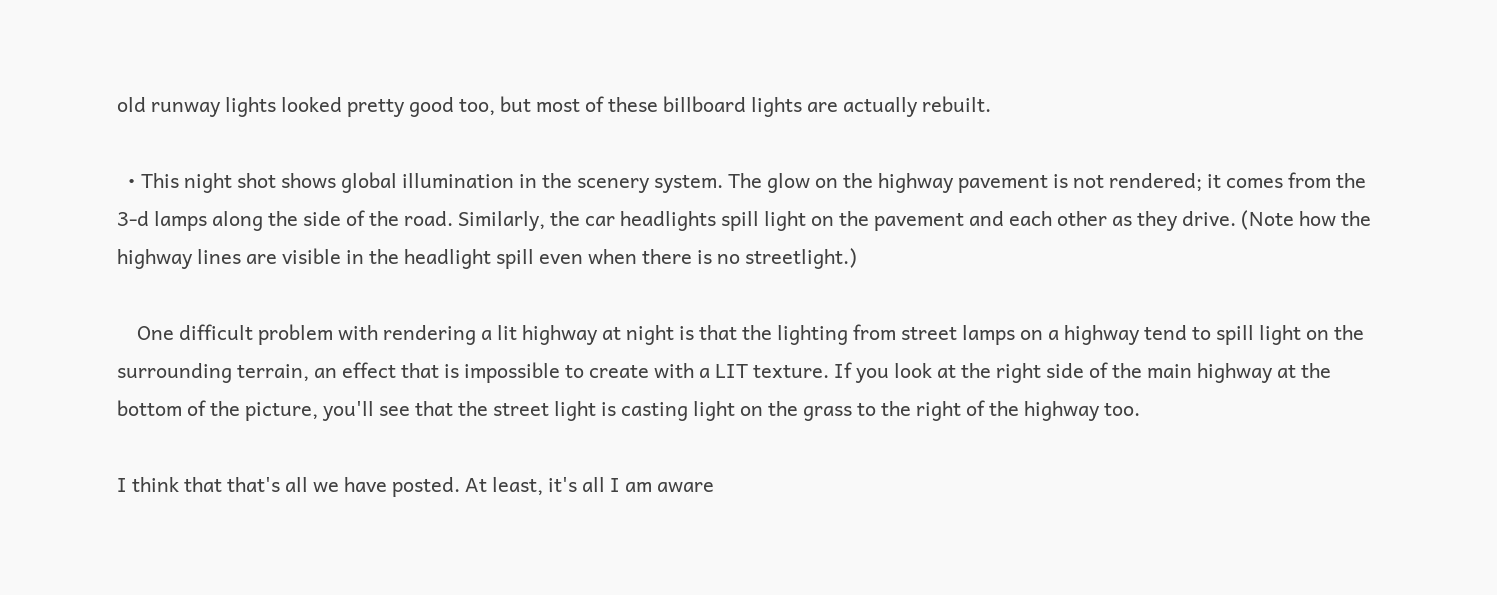old runway lights looked pretty good too, but most of these billboard lights are actually rebuilt.

  • This night shot shows global illumination in the scenery system. The glow on the highway pavement is not rendered; it comes from the 3-d lamps along the side of the road. Similarly, the car headlights spill light on the pavement and each other as they drive. (Note how the highway lines are visible in the headlight spill even when there is no streetlight.)

    One difficult problem with rendering a lit highway at night is that the lighting from street lamps on a highway tend to spill light on the surrounding terrain, an effect that is impossible to create with a LIT texture. If you look at the right side of the main highway at the bottom of the picture, you'll see that the street light is casting light on the grass to the right of the highway too.

I think that that's all we have posted. At least, it's all I am aware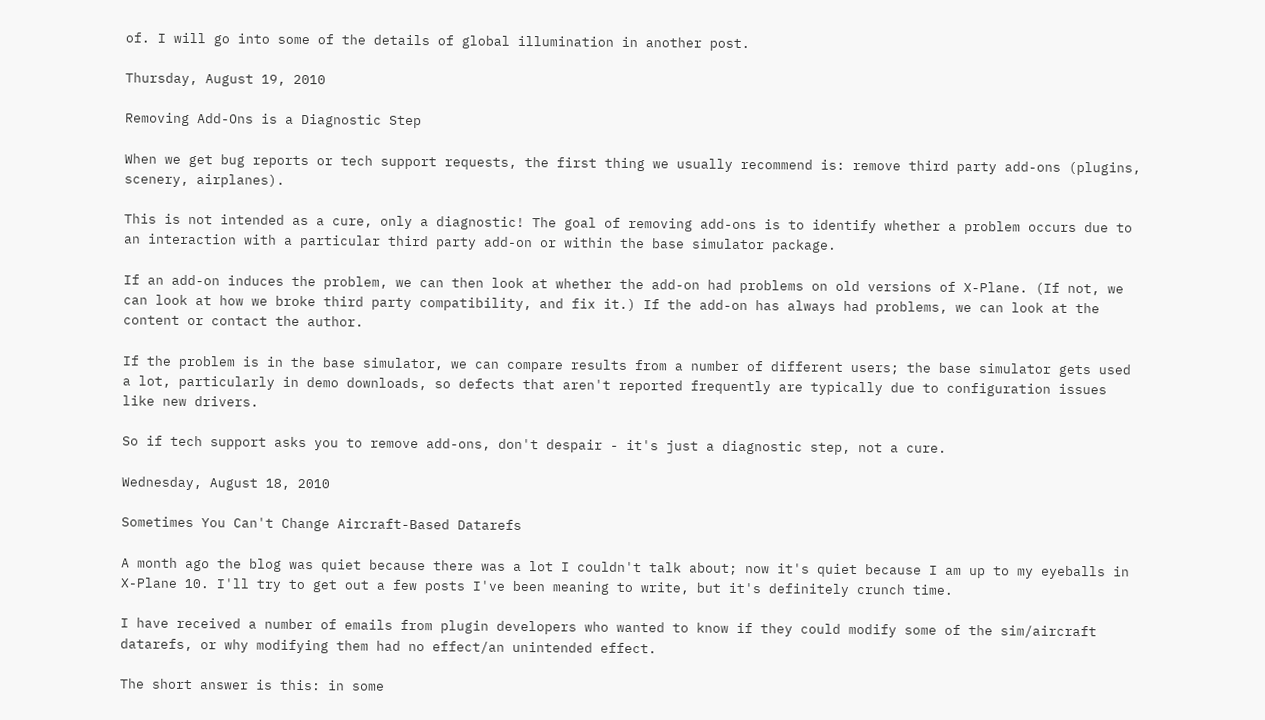of. I will go into some of the details of global illumination in another post.

Thursday, August 19, 2010

Removing Add-Ons is a Diagnostic Step

When we get bug reports or tech support requests, the first thing we usually recommend is: remove third party add-ons (plugins, scenery, airplanes).

This is not intended as a cure, only a diagnostic! The goal of removing add-ons is to identify whether a problem occurs due to an interaction with a particular third party add-on or within the base simulator package.

If an add-on induces the problem, we can then look at whether the add-on had problems on old versions of X-Plane. (If not, we can look at how we broke third party compatibility, and fix it.) If the add-on has always had problems, we can look at the content or contact the author.

If the problem is in the base simulator, we can compare results from a number of different users; the base simulator gets used a lot, particularly in demo downloads, so defects that aren't reported frequently are typically due to configuration issues like new drivers.

So if tech support asks you to remove add-ons, don't despair - it's just a diagnostic step, not a cure.

Wednesday, August 18, 2010

Sometimes You Can't Change Aircraft-Based Datarefs

A month ago the blog was quiet because there was a lot I couldn't talk about; now it's quiet because I am up to my eyeballs in X-Plane 10. I'll try to get out a few posts I've been meaning to write, but it's definitely crunch time.

I have received a number of emails from plugin developers who wanted to know if they could modify some of the sim/aircraft datarefs, or why modifying them had no effect/an unintended effect.

The short answer is this: in some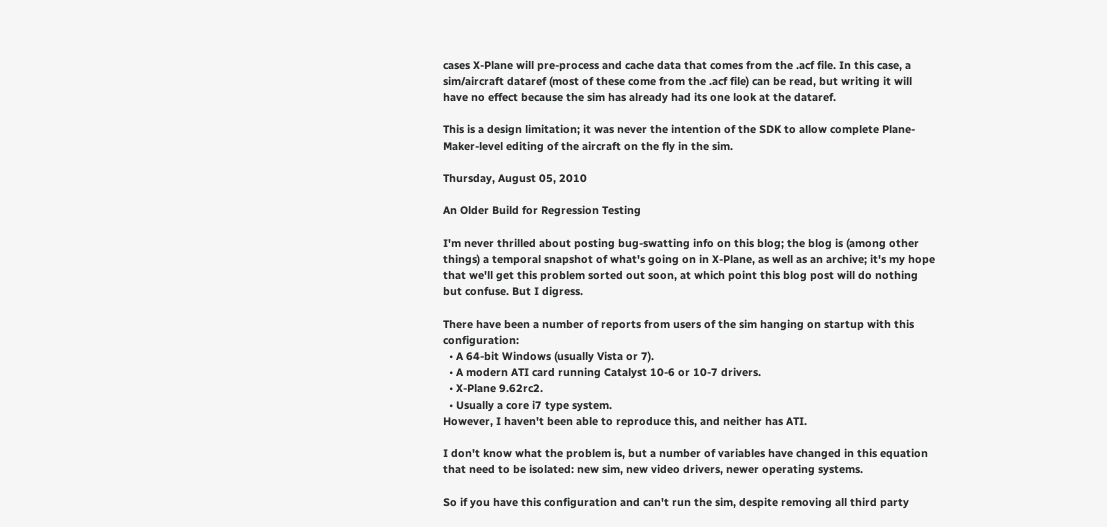cases X-Plane will pre-process and cache data that comes from the .acf file. In this case, a sim/aircraft dataref (most of these come from the .acf file) can be read, but writing it will have no effect because the sim has already had its one look at the dataref.

This is a design limitation; it was never the intention of the SDK to allow complete Plane-Maker-level editing of the aircraft on the fly in the sim.

Thursday, August 05, 2010

An Older Build for Regression Testing

I'm never thrilled about posting bug-swatting info on this blog; the blog is (among other things) a temporal snapshot of what's going on in X-Plane, as well as an archive; it's my hope that we'll get this problem sorted out soon, at which point this blog post will do nothing but confuse. But I digress.

There have been a number of reports from users of the sim hanging on startup with this configuration:
  • A 64-bit Windows (usually Vista or 7).
  • A modern ATI card running Catalyst 10-6 or 10-7 drivers.
  • X-Plane 9.62rc2.
  • Usually a core i7 type system.
However, I haven't been able to reproduce this, and neither has ATI.

I don't know what the problem is, but a number of variables have changed in this equation that need to be isolated: new sim, new video drivers, newer operating systems.

So if you have this configuration and can't run the sim, despite removing all third party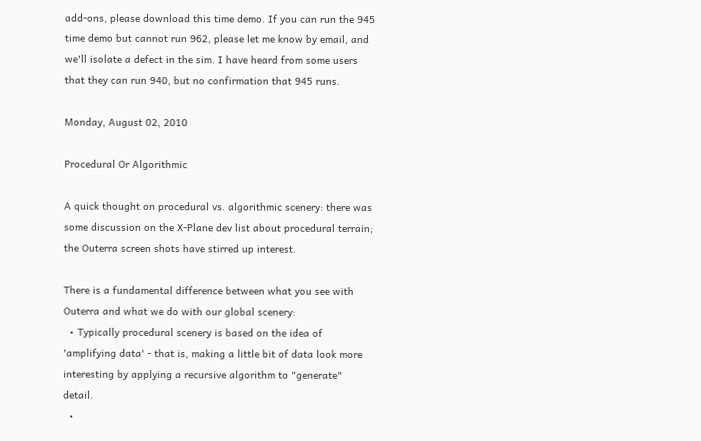add-ons, please download this time demo. If you can run the 945 time demo but cannot run 962, please let me know by email, and we'll isolate a defect in the sim. I have heard from some users that they can run 940, but no confirmation that 945 runs.

Monday, August 02, 2010

Procedural Or Algorithmic

A quick thought on procedural vs. algorithmic scenery: there was some discussion on the X-Plane dev list about procedural terrain; the Outerra screen shots have stirred up interest.

There is a fundamental difference between what you see with Outerra and what we do with our global scenery:
  • Typically procedural scenery is based on the idea of 'amplifying data' - that is, making a little bit of data look more interesting by applying a recursive algorithm to "generate" detail.
  •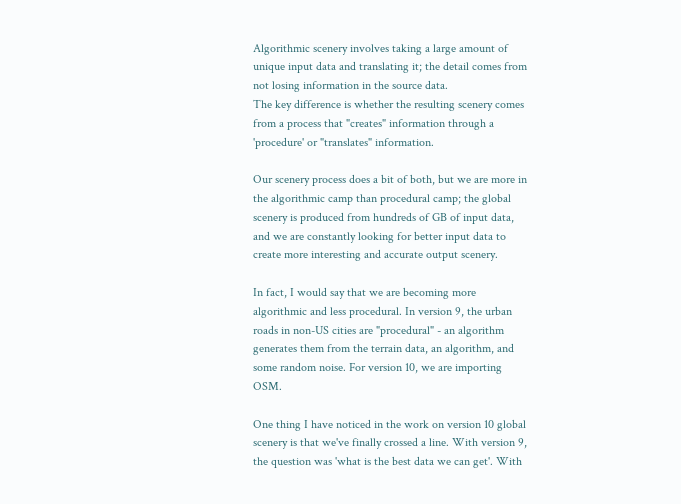Algorithmic scenery involves taking a large amount of unique input data and translating it; the detail comes from not losing information in the source data.
The key difference is whether the resulting scenery comes from a process that "creates" information through a 'procedure' or "translates" information.

Our scenery process does a bit of both, but we are more in the algorithmic camp than procedural camp; the global scenery is produced from hundreds of GB of input data, and we are constantly looking for better input data to create more interesting and accurate output scenery.

In fact, I would say that we are becoming more algorithmic and less procedural. In version 9, the urban roads in non-US cities are "procedural" - an algorithm generates them from the terrain data, an algorithm, and some random noise. For version 10, we are importing OSM.

One thing I have noticed in the work on version 10 global scenery is that we've finally crossed a line. With version 9, the question was 'what is the best data we can get'. With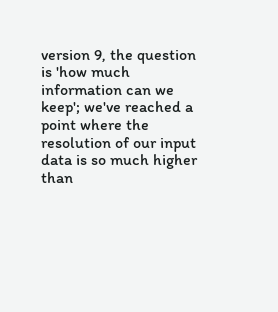version 9, the question is 'how much information can we keep'; we've reached a point where the resolution of our input data is so much higher than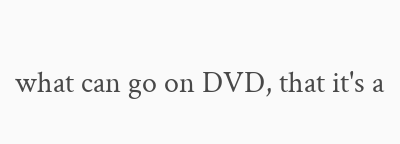what can go on DVD, that it's a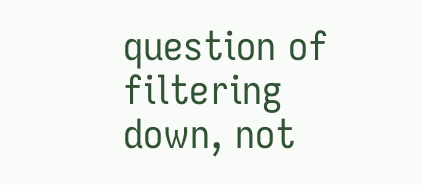question of filtering down, not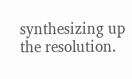synthesizing up the resolution.